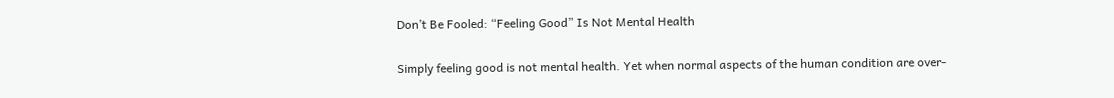Don’t Be Fooled: “Feeling Good” Is Not Mental Health

Simply feeling good is not mental health. Yet when normal aspects of the human condition are over-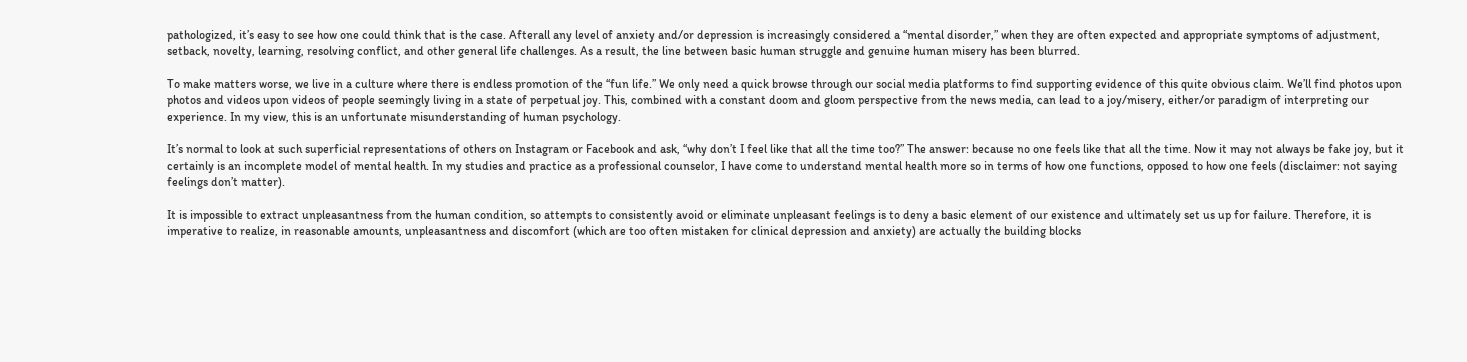pathologized, it’s easy to see how one could think that is the case. Afterall any level of anxiety and/or depression is increasingly considered a “mental disorder,” when they are often expected and appropriate symptoms of adjustment, setback, novelty, learning, resolving conflict, and other general life challenges. As a result, the line between basic human struggle and genuine human misery has been blurred.

To make matters worse, we live in a culture where there is endless promotion of the “fun life.” We only need a quick browse through our social media platforms to find supporting evidence of this quite obvious claim. We’ll find photos upon photos and videos upon videos of people seemingly living in a state of perpetual joy. This, combined with a constant doom and gloom perspective from the news media, can lead to a joy/misery, either/or paradigm of interpreting our experience. In my view, this is an unfortunate misunderstanding of human psychology.

It’s normal to look at such superficial representations of others on Instagram or Facebook and ask, “why don’t I feel like that all the time too?” The answer: because no one feels like that all the time. Now it may not always be fake joy, but it certainly is an incomplete model of mental health. In my studies and practice as a professional counselor, I have come to understand mental health more so in terms of how one functions, opposed to how one feels (disclaimer: not saying feelings don’t matter).

It is impossible to extract unpleasantness from the human condition, so attempts to consistently avoid or eliminate unpleasant feelings is to deny a basic element of our existence and ultimately set us up for failure. Therefore, it is imperative to realize, in reasonable amounts, unpleasantness and discomfort (which are too often mistaken for clinical depression and anxiety) are actually the building blocks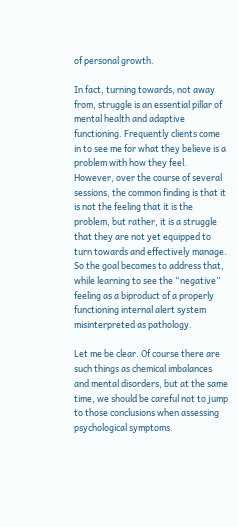of personal growth.

In fact, turning towards, not away from, struggle is an essential pillar of mental health and adaptive functioning. Frequently clients come in to see me for what they believe is a problem with how they feel. However, over the course of several sessions, the common finding is that it is not the feeling that it is the problem, but rather, it is a struggle that they are not yet equipped to turn towards and effectively manage. So the goal becomes to address that, while learning to see the “negative” feeling as a biproduct of a properly functioning internal alert system misinterpreted as pathology.

Let me be clear. Of course there are such things as chemical imbalances and mental disorders, but at the same time, we should be careful not to jump to those conclusions when assessing psychological symptoms.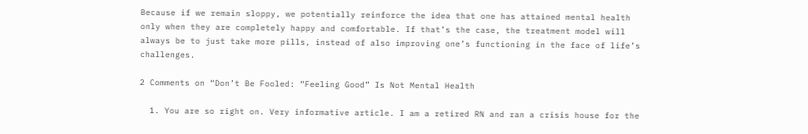Because if we remain sloppy, we potentially reinforce the idea that one has attained mental health only when they are completely happy and comfortable. If that’s the case, the treatment model will always be to just take more pills, instead of also improving one’s functioning in the face of life’s challenges.

2 Comments on “Don’t Be Fooled: “Feeling Good” Is Not Mental Health

  1. You are so right on. Very informative article. I am a retired RN and ran a crisis house for the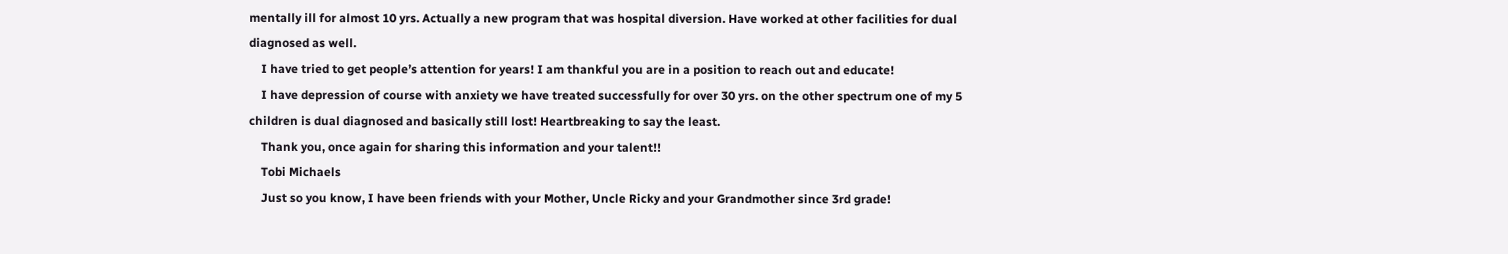mentally ill for almost 10 yrs. Actually a new program that was hospital diversion. Have worked at other facilities for dual diagnosed as well.
    I have tried to get people’s attention for years! I am thankful you are in a position to reach out and educate!
    I have depression of course with anxiety we have treated successfully for over 30 yrs. on the other spectrum one of my 5 children is dual diagnosed and basically still lost! Heartbreaking to say the least.
    Thank you, once again for sharing this information and your talent!!
    Tobi Michaels
    Just so you know, I have been friends with your Mother, Uncle Ricky and your Grandmother since 3rd grade!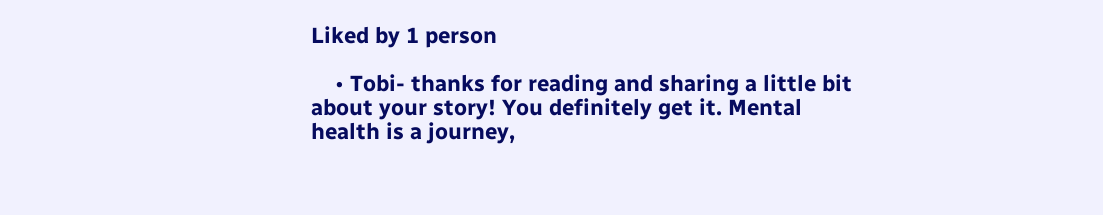Liked by 1 person

    • Tobi- thanks for reading and sharing a little bit about your story! You definitely get it. Mental health is a journey,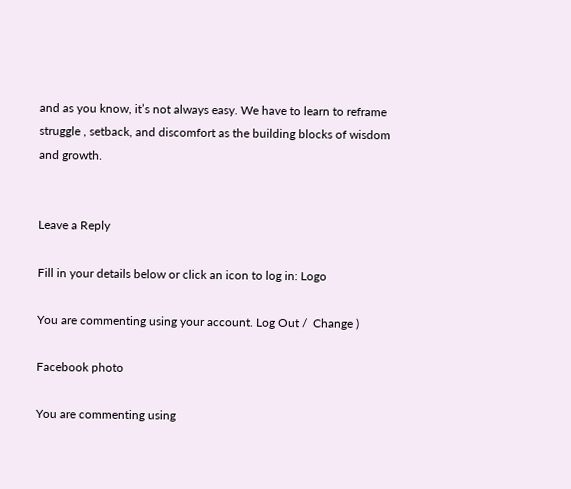and as you know, it’s not always easy. We have to learn to reframe struggle , setback, and discomfort as the building blocks of wisdom and growth.


Leave a Reply

Fill in your details below or click an icon to log in: Logo

You are commenting using your account. Log Out /  Change )

Facebook photo

You are commenting using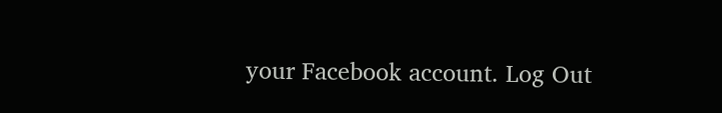your Facebook account. Log Out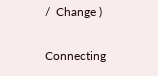/  Change )

Connecting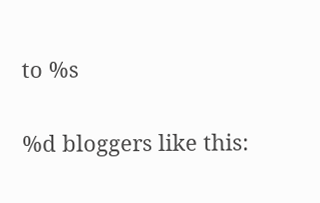to %s

%d bloggers like this: